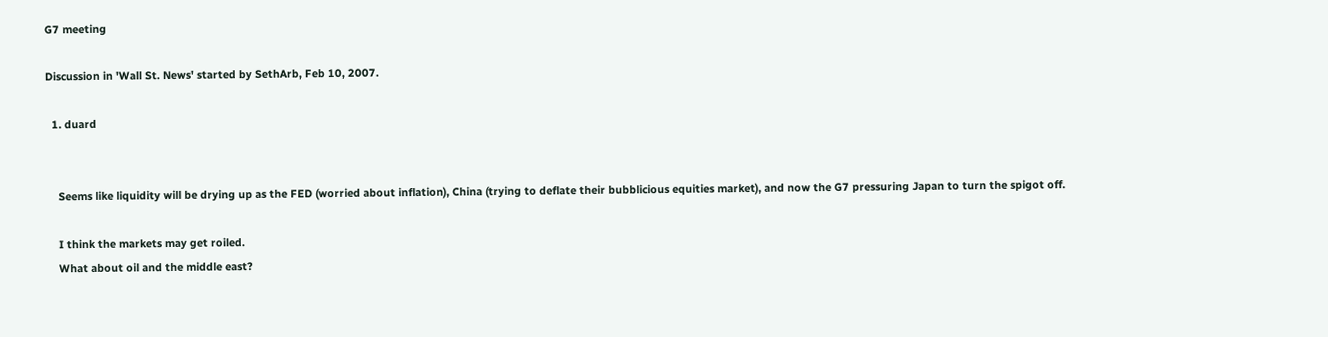G7 meeting

Discussion in 'Wall St. News' started by SethArb, Feb 10, 2007.

  1. duard


    Seems like liquidity will be drying up as the FED (worried about inflation), China (trying to deflate their bubblicious equities market), and now the G7 pressuring Japan to turn the spigot off.

    I think the markets may get roiled.
    What about oil and the middle east?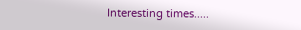Interesting times.....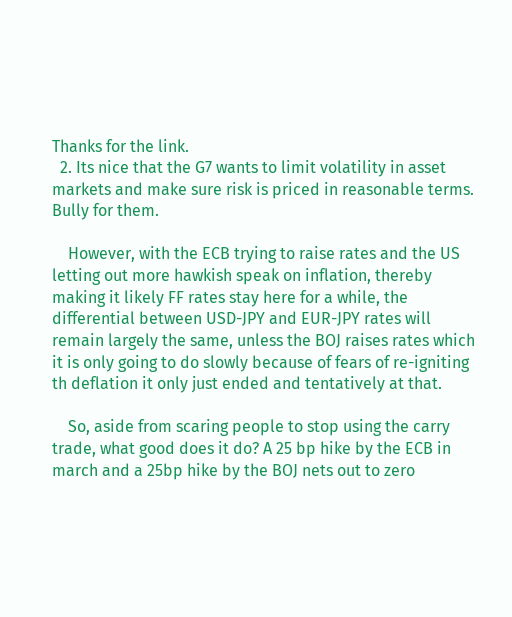Thanks for the link.
  2. Its nice that the G7 wants to limit volatility in asset markets and make sure risk is priced in reasonable terms. Bully for them.

    However, with the ECB trying to raise rates and the US letting out more hawkish speak on inflation, thereby making it likely FF rates stay here for a while, the differential between USD-JPY and EUR-JPY rates will remain largely the same, unless the BOJ raises rates which it is only going to do slowly because of fears of re-igniting th deflation it only just ended and tentatively at that.

    So, aside from scaring people to stop using the carry trade, what good does it do? A 25 bp hike by the ECB in march and a 25bp hike by the BOJ nets out to zero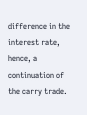difference in the interest rate, hence, a continuation of the carry trade.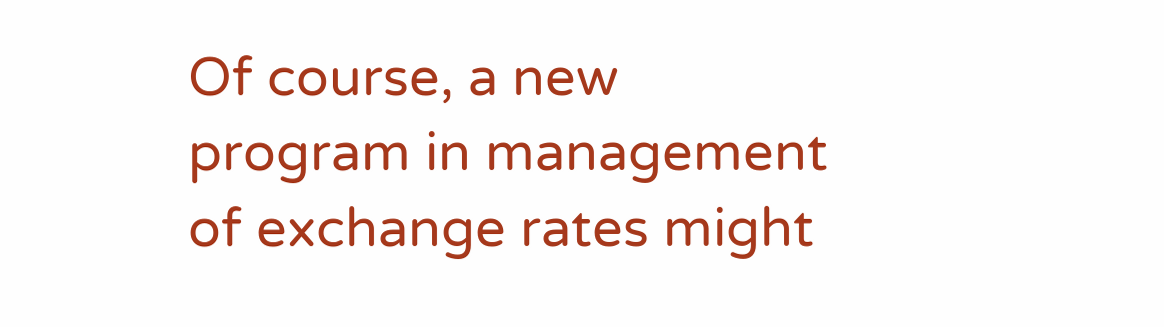Of course, a new program in management of exchange rates might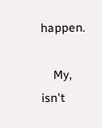happen.

    My, isn't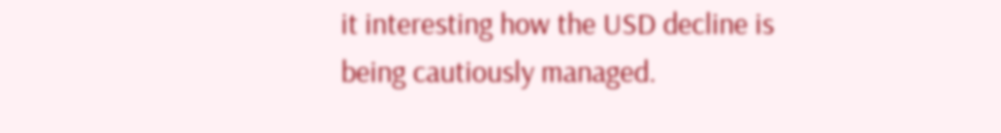it interesting how the USD decline is being cautiously managed.